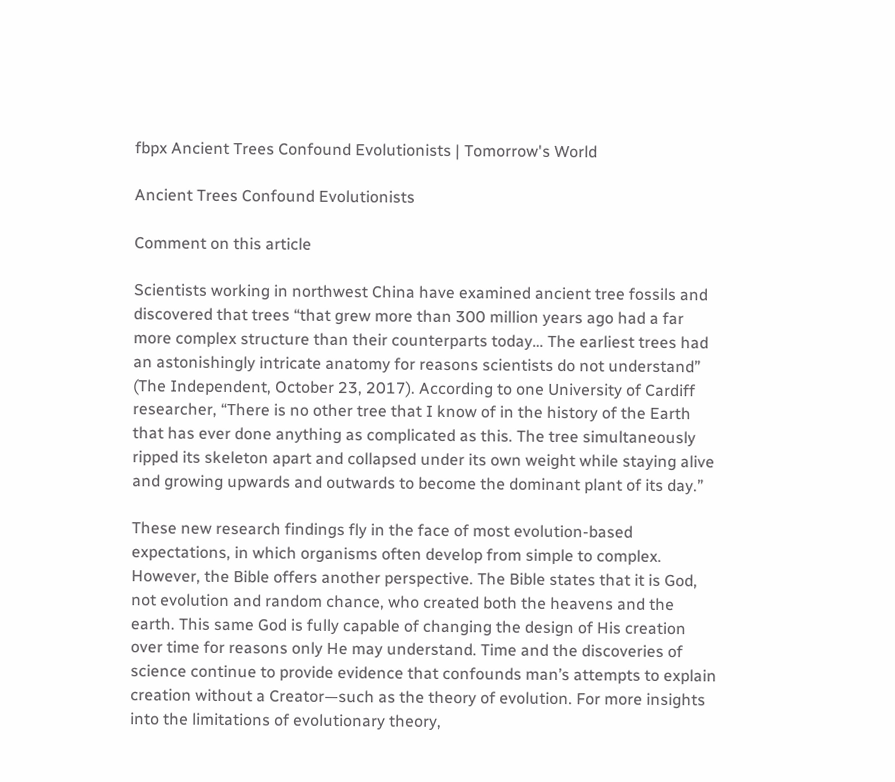fbpx Ancient Trees Confound Evolutionists | Tomorrow's World

Ancient Trees Confound Evolutionists

Comment on this article

Scientists working in northwest China have examined ancient tree fossils and discovered that trees “that grew more than 300 million years ago had a far more complex structure than their counterparts today… The earliest trees had an astonishingly intricate anatomy for reasons scientists do not understand” (The Independent, October 23, 2017). According to one University of Cardiff researcher, “There is no other tree that I know of in the history of the Earth that has ever done anything as complicated as this. The tree simultaneously ripped its skeleton apart and collapsed under its own weight while staying alive and growing upwards and outwards to become the dominant plant of its day.”

These new research findings fly in the face of most evolution-based expectations, in which organisms often develop from simple to complex. However, the Bible offers another perspective. The Bible states that it is God, not evolution and random chance, who created both the heavens and the earth. This same God is fully capable of changing the design of His creation over time for reasons only He may understand. Time and the discoveries of science continue to provide evidence that confounds man’s attempts to explain creation without a Creator—such as the theory of evolution. For more insights into the limitations of evolutionary theory,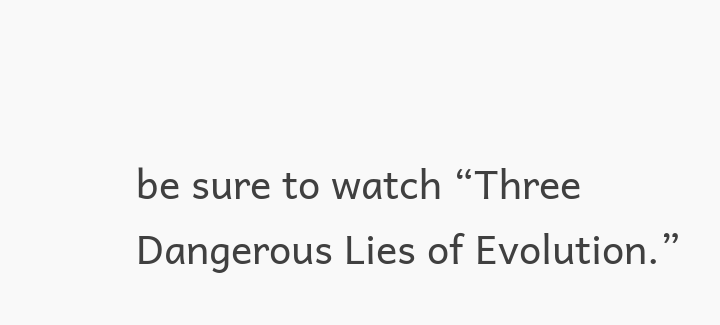be sure to watch “Three Dangerous Lies of Evolution.”